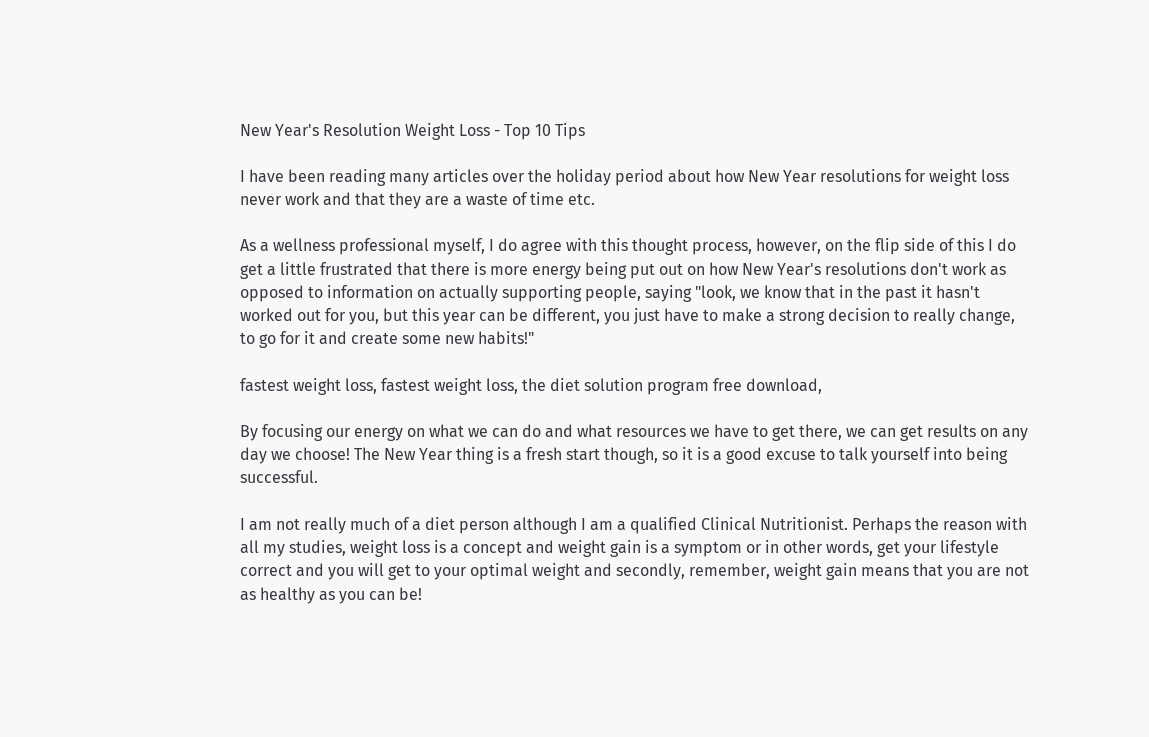New Year's Resolution Weight Loss - Top 10 Tips

I have been reading many articles over the holiday period about how New Year resolutions for weight loss never work and that they are a waste of time etc.

As a wellness professional myself, I do agree with this thought process, however, on the flip side of this I do get a little frustrated that there is more energy being put out on how New Year's resolutions don't work as opposed to information on actually supporting people, saying "look, we know that in the past it hasn't worked out for you, but this year can be different, you just have to make a strong decision to really change, to go for it and create some new habits!"

fastest weight loss, fastest weight loss, the diet solution program free download,

By focusing our energy on what we can do and what resources we have to get there, we can get results on any day we choose! The New Year thing is a fresh start though, so it is a good excuse to talk yourself into being successful.

I am not really much of a diet person although I am a qualified Clinical Nutritionist. Perhaps the reason with all my studies, weight loss is a concept and weight gain is a symptom or in other words, get your lifestyle correct and you will get to your optimal weight and secondly, remember, weight gain means that you are not as healthy as you can be!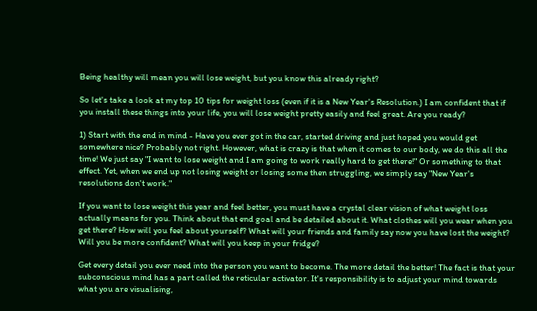Being healthy will mean you will lose weight, but you know this already right?

So let's take a look at my top 10 tips for weight loss (even if it is a New Year's Resolution.) I am confident that if you install these things into your life, you will lose weight pretty easily and feel great. Are you ready?

1) Start with the end in mind - Have you ever got in the car, started driving and just hoped you would get somewhere nice? Probably not right. However, what is crazy is that when it comes to our body, we do this all the time! We just say "I want to lose weight and I am going to work really hard to get there!" Or something to that effect. Yet, when we end up not losing weight or losing some then struggling, we simply say "New Year's resolutions don't work."

If you want to lose weight this year and feel better, you must have a crystal clear vision of what weight loss actually means for you. Think about that end goal and be detailed about it. What clothes will you wear when you get there? How will you feel about yourself? What will your friends and family say now you have lost the weight? Will you be more confident? What will you keep in your fridge?

Get every detail you ever need into the person you want to become. The more detail the better! The fact is that your subconscious mind has a part called the reticular activator. It's responsibility is to adjust your mind towards what you are visualising,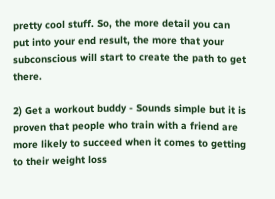pretty cool stuff. So, the more detail you can put into your end result, the more that your subconscious will start to create the path to get there.

2) Get a workout buddy - Sounds simple but it is proven that people who train with a friend are more likely to succeed when it comes to getting to their weight loss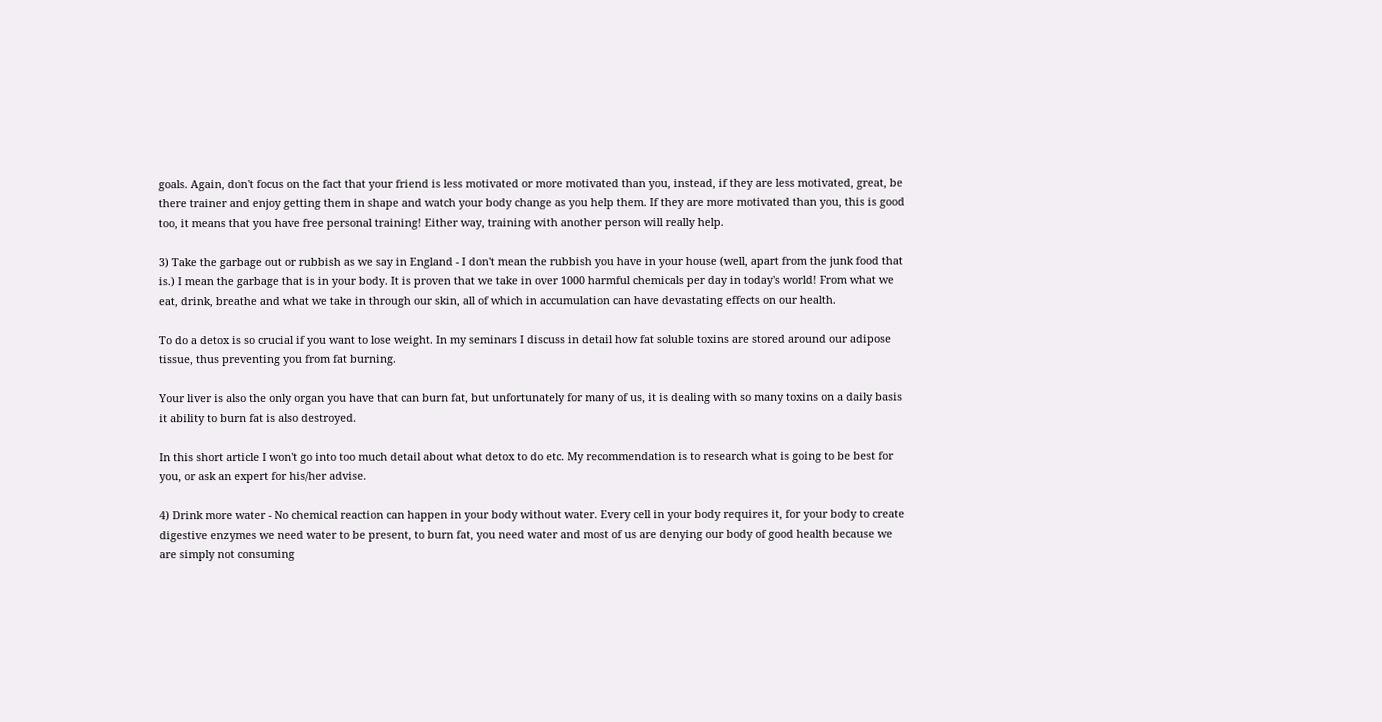goals. Again, don't focus on the fact that your friend is less motivated or more motivated than you, instead, if they are less motivated, great, be there trainer and enjoy getting them in shape and watch your body change as you help them. If they are more motivated than you, this is good too, it means that you have free personal training! Either way, training with another person will really help.

3) Take the garbage out or rubbish as we say in England - I don't mean the rubbish you have in your house (well, apart from the junk food that is.) I mean the garbage that is in your body. It is proven that we take in over 1000 harmful chemicals per day in today's world! From what we eat, drink, breathe and what we take in through our skin, all of which in accumulation can have devastating effects on our health.

To do a detox is so crucial if you want to lose weight. In my seminars I discuss in detail how fat soluble toxins are stored around our adipose tissue, thus preventing you from fat burning.

Your liver is also the only organ you have that can burn fat, but unfortunately for many of us, it is dealing with so many toxins on a daily basis it ability to burn fat is also destroyed.

In this short article I won't go into too much detail about what detox to do etc. My recommendation is to research what is going to be best for you, or ask an expert for his/her advise.

4) Drink more water - No chemical reaction can happen in your body without water. Every cell in your body requires it, for your body to create digestive enzymes we need water to be present, to burn fat, you need water and most of us are denying our body of good health because we are simply not consuming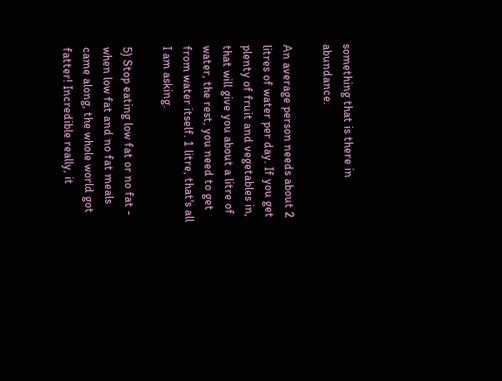something that is there in abundance.

An average person needs about 2 litres of water per day. If you get plenty of fruit and vegetables in, that will give you about a litre of water, the rest, you need to get from water itself. 1 litre, that's all I am asking.

5) Stop eating low fat or no fat - when low fat and no fat meals came along, the whole world got fatter! Incredible really, it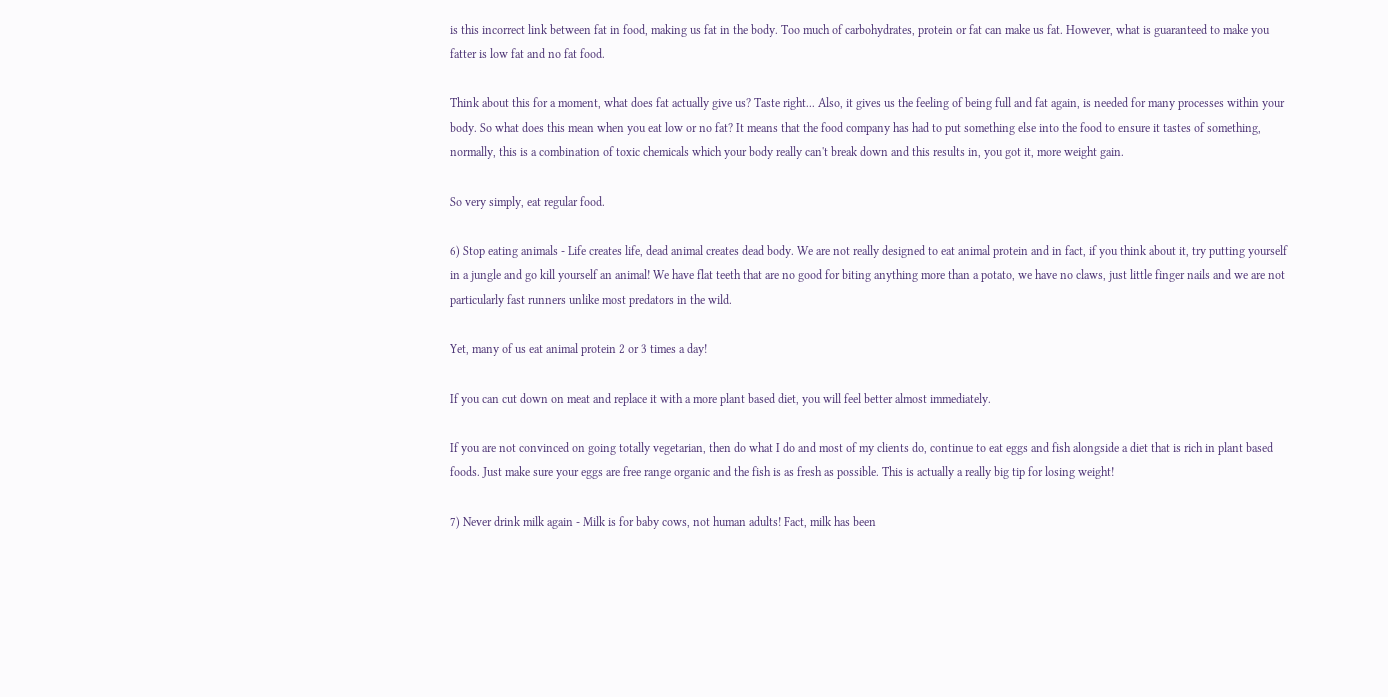is this incorrect link between fat in food, making us fat in the body. Too much of carbohydrates, protein or fat can make us fat. However, what is guaranteed to make you fatter is low fat and no fat food.

Think about this for a moment, what does fat actually give us? Taste right... Also, it gives us the feeling of being full and fat again, is needed for many processes within your body. So what does this mean when you eat low or no fat? It means that the food company has had to put something else into the food to ensure it tastes of something, normally, this is a combination of toxic chemicals which your body really can't break down and this results in, you got it, more weight gain.

So very simply, eat regular food.

6) Stop eating animals - Life creates life, dead animal creates dead body. We are not really designed to eat animal protein and in fact, if you think about it, try putting yourself in a jungle and go kill yourself an animal! We have flat teeth that are no good for biting anything more than a potato, we have no claws, just little finger nails and we are not particularly fast runners unlike most predators in the wild.

Yet, many of us eat animal protein 2 or 3 times a day!

If you can cut down on meat and replace it with a more plant based diet, you will feel better almost immediately.

If you are not convinced on going totally vegetarian, then do what I do and most of my clients do, continue to eat eggs and fish alongside a diet that is rich in plant based foods. Just make sure your eggs are free range organic and the fish is as fresh as possible. This is actually a really big tip for losing weight!

7) Never drink milk again - Milk is for baby cows, not human adults! Fact, milk has been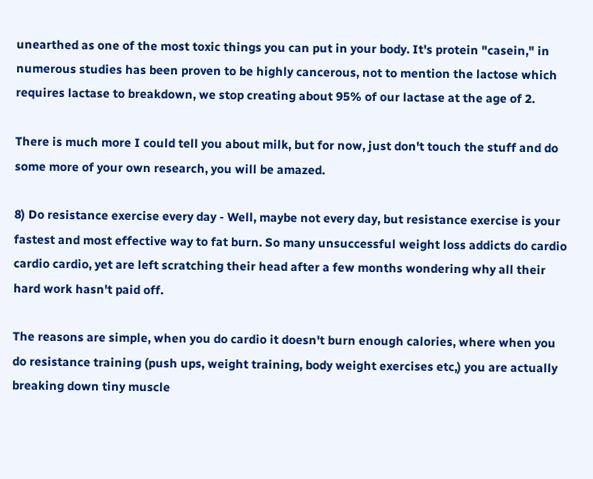unearthed as one of the most toxic things you can put in your body. It's protein "casein," in numerous studies has been proven to be highly cancerous, not to mention the lactose which requires lactase to breakdown, we stop creating about 95% of our lactase at the age of 2.

There is much more I could tell you about milk, but for now, just don't touch the stuff and do some more of your own research, you will be amazed.

8) Do resistance exercise every day - Well, maybe not every day, but resistance exercise is your fastest and most effective way to fat burn. So many unsuccessful weight loss addicts do cardio cardio cardio, yet are left scratching their head after a few months wondering why all their hard work hasn't paid off.

The reasons are simple, when you do cardio it doesn't burn enough calories, where when you do resistance training (push ups, weight training, body weight exercises etc,) you are actually breaking down tiny muscle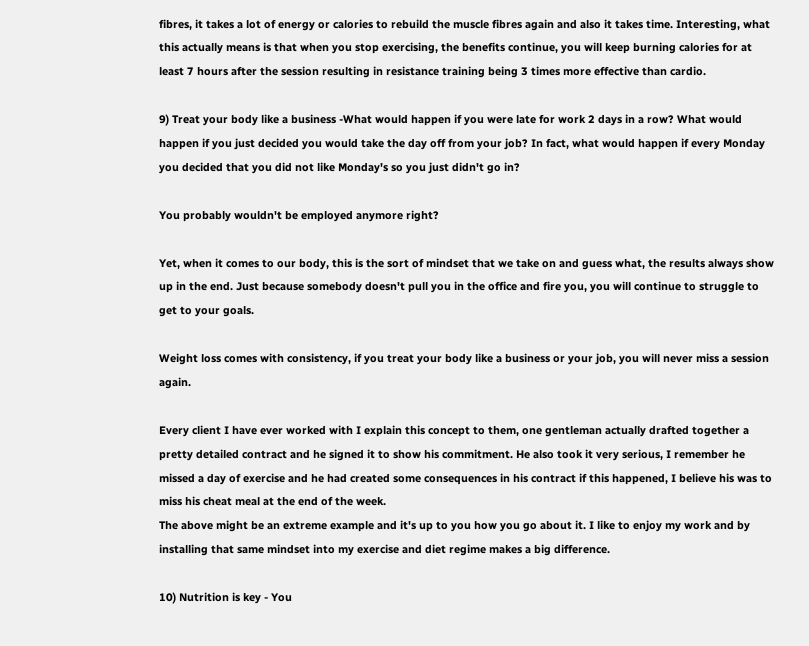fibres, it takes a lot of energy or calories to rebuild the muscle fibres again and also it takes time. Interesting, what this actually means is that when you stop exercising, the benefits continue, you will keep burning calories for at least 7 hours after the session resulting in resistance training being 3 times more effective than cardio.

9) Treat your body like a business -What would happen if you were late for work 2 days in a row? What would happen if you just decided you would take the day off from your job? In fact, what would happen if every Monday you decided that you did not like Monday's so you just didn't go in?

You probably wouldn't be employed anymore right?

Yet, when it comes to our body, this is the sort of mindset that we take on and guess what, the results always show up in the end. Just because somebody doesn't pull you in the office and fire you, you will continue to struggle to get to your goals.

Weight loss comes with consistency, if you treat your body like a business or your job, you will never miss a session again.

Every client I have ever worked with I explain this concept to them, one gentleman actually drafted together a pretty detailed contract and he signed it to show his commitment. He also took it very serious, I remember he missed a day of exercise and he had created some consequences in his contract if this happened, I believe his was to miss his cheat meal at the end of the week.
The above might be an extreme example and it's up to you how you go about it. I like to enjoy my work and by installing that same mindset into my exercise and diet regime makes a big difference.

10) Nutrition is key - You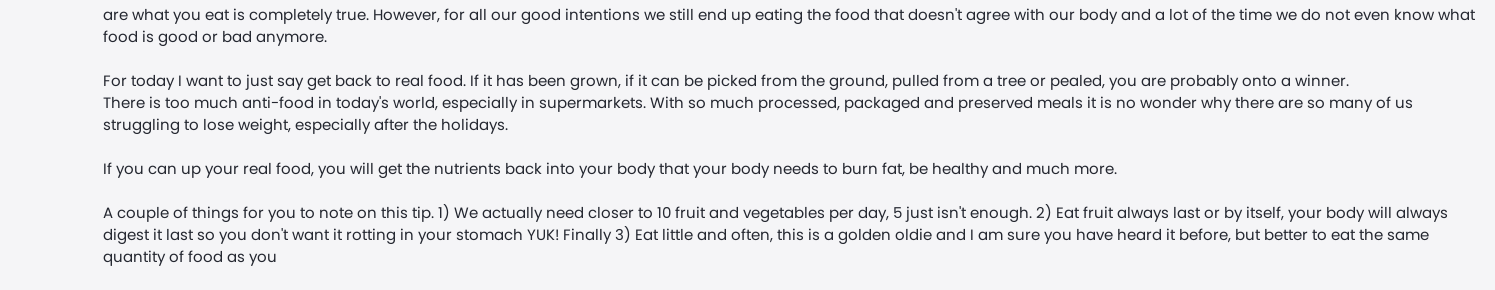are what you eat is completely true. However, for all our good intentions we still end up eating the food that doesn't agree with our body and a lot of the time we do not even know what food is good or bad anymore.

For today I want to just say get back to real food. If it has been grown, if it can be picked from the ground, pulled from a tree or pealed, you are probably onto a winner.
There is too much anti-food in today's world, especially in supermarkets. With so much processed, packaged and preserved meals it is no wonder why there are so many of us struggling to lose weight, especially after the holidays.

If you can up your real food, you will get the nutrients back into your body that your body needs to burn fat, be healthy and much more.

A couple of things for you to note on this tip. 1) We actually need closer to 10 fruit and vegetables per day, 5 just isn't enough. 2) Eat fruit always last or by itself, your body will always digest it last so you don't want it rotting in your stomach YUK! Finally 3) Eat little and often, this is a golden oldie and I am sure you have heard it before, but better to eat the same quantity of food as you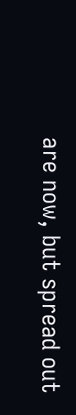are now, but spread out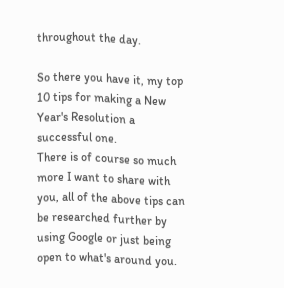throughout the day.

So there you have it, my top 10 tips for making a New Year's Resolution a successful one.
There is of course so much more I want to share with you, all of the above tips can be researched further by using Google or just being open to what's around you.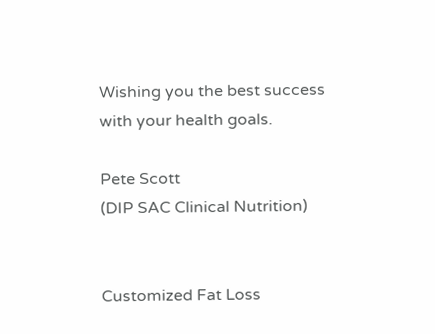Wishing you the best success with your health goals.

Pete Scott
(DIP SAC Clinical Nutrition)


Customized Fat Loss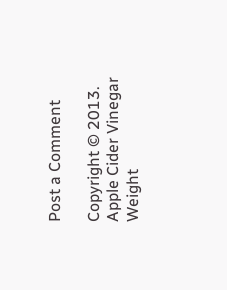Post a Comment

Copyright © 2013. Apple Cider Vinegar Weight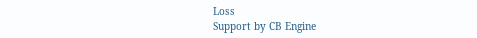Loss
Support by CB Engine